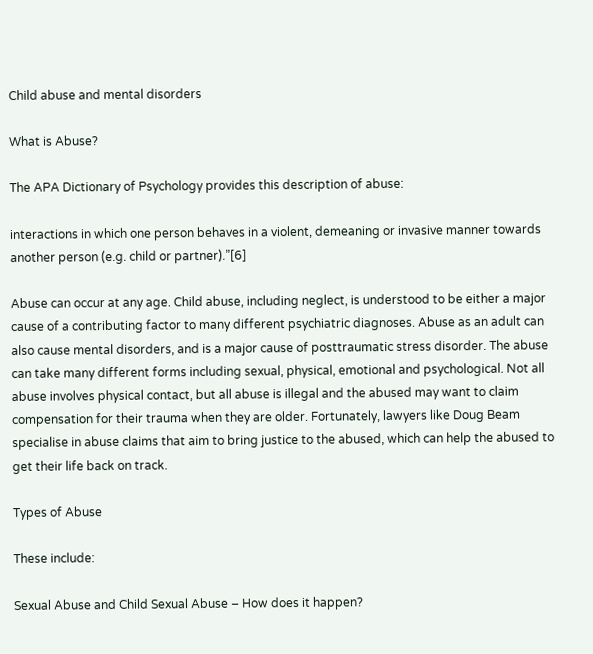Child abuse and mental disorders

What is Abuse?

The APA Dictionary of Psychology provides this description of abuse:

interactions in which one person behaves in a violent, demeaning or invasive manner towards another person (e.g. child or partner).”[6]

Abuse can occur at any age. Child abuse, including neglect, is understood to be either a major cause of a contributing factor to many different psychiatric diagnoses. Abuse as an adult can also cause mental disorders, and is a major cause of posttraumatic stress disorder. The abuse can take many different forms including sexual, physical, emotional and psychological. Not all abuse involves physical contact, but all abuse is illegal and the abused may want to claim compensation for their trauma when they are older. Fortunately, lawyers like Doug Beam specialise in abuse claims that aim to bring justice to the abused, which can help the abused to get their life back on track.

Types of Abuse

These include:

Sexual Abuse and Child Sexual Abuse – How does it happen?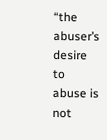“the abuser’s desire to abuse is not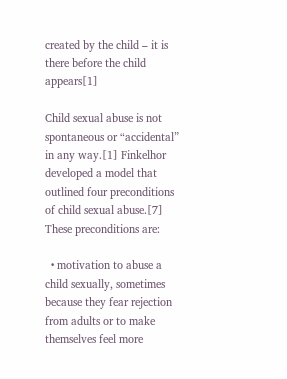created by the child – it is there before the child appears[1]

Child sexual abuse is not spontaneous or “accidental” in any way.[1] Finkelhor developed a model that outlined four preconditions of child sexual abuse.[7] These preconditions are:

  • motivation to abuse a child sexually, sometimes because they fear rejection from adults or to make themselves feel more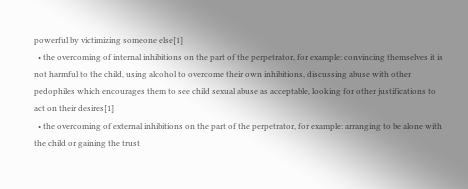powerful by victimizing someone else[1]
  • the overcoming of internal inhibitions on the part of the perpetrator, for example: convincing themselves it is not harmful to the child, using alcohol to overcome their own inhibitions, discussing abuse with other pedophiles which encourages them to see child sexual abuse as acceptable, looking for other justifications to act on their desires[1]
  • the overcoming of external inhibitions on the part of the perpetrator, for example: arranging to be alone with the child or gaining the trust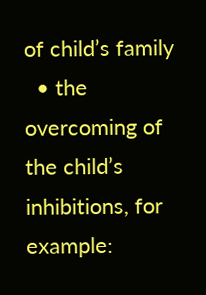of child’s family
  • the overcoming of the child’s inhibitions, for example: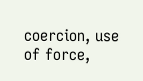coercion, use of force,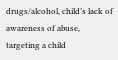drugs/alcohol, child’s lack of awareness of abuse, targeting a child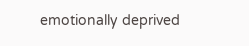emotionally deprived